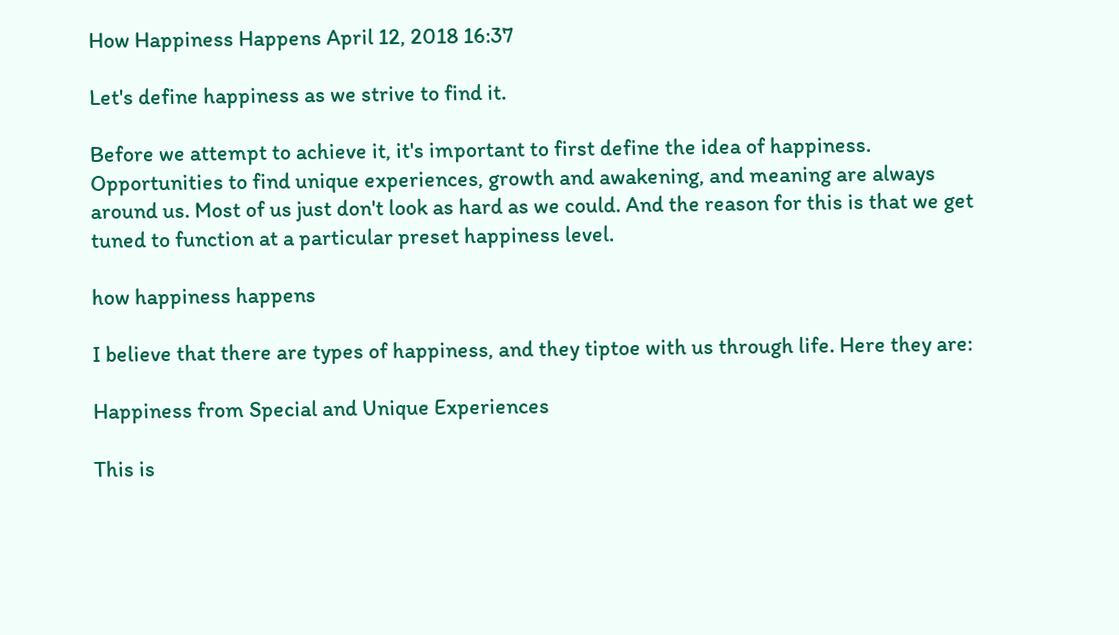How Happiness Happens April 12, 2018 16:37

Let's define happiness as we strive to find it.

Before we attempt to achieve it, it's important to first define the idea of happiness. Opportunities to find unique experiences, growth and awakening, and meaning are always around us. Most of us just don't look as hard as we could. And the reason for this is that we get tuned to function at a particular preset happiness level.

how happiness happens

I believe that there are types of happiness, and they tiptoe with us through life. Here they are:

Happiness from Special and Unique Experiences

This is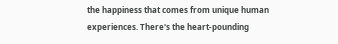the happiness that comes from unique human experiences. There's the heart-pounding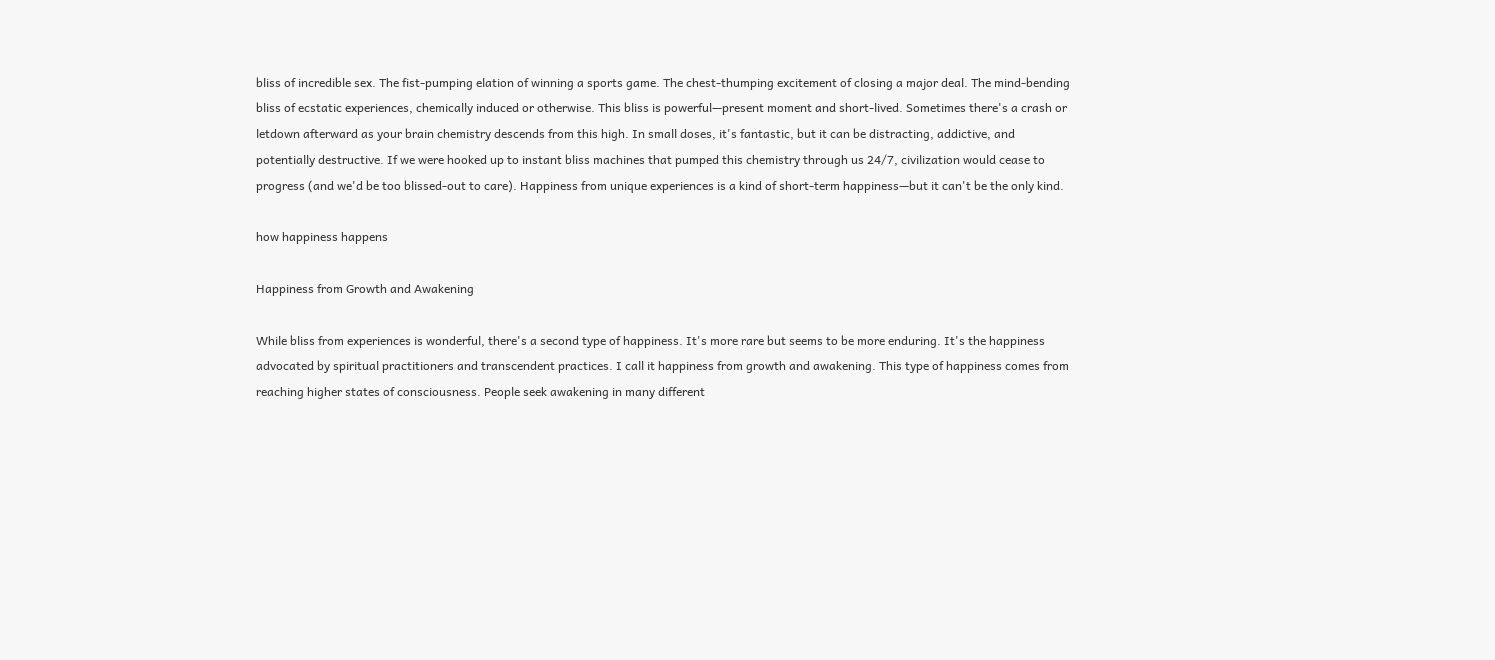bliss of incredible sex. The fist-pumping elation of winning a sports game. The chest-thumping excitement of closing a major deal. The mind-bending bliss of ecstatic experiences, chemically induced or otherwise. This bliss is powerful—present moment and short-lived. Sometimes there's a crash or letdown afterward as your brain chemistry descends from this high. In small doses, it's fantastic, but it can be distracting, addictive, and potentially destructive. If we were hooked up to instant bliss machines that pumped this chemistry through us 24/7, civilization would cease to progress (and we'd be too blissed-out to care). Happiness from unique experiences is a kind of short-term happiness—but it can't be the only kind.

how happiness happens

Happiness from Growth and Awakening

While bliss from experiences is wonderful, there's a second type of happiness. It's more rare but seems to be more enduring. It's the happiness advocated by spiritual practitioners and transcendent practices. I call it happiness from growth and awakening. This type of happiness comes from reaching higher states of consciousness. People seek awakening in many different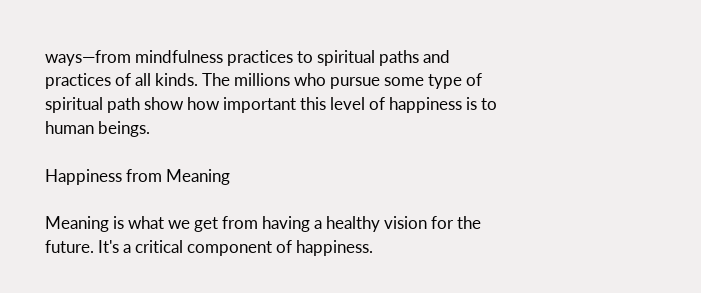ways—from mindfulness practices to spiritual paths and practices of all kinds. The millions who pursue some type of spiritual path show how important this level of happiness is to human beings.

Happiness from Meaning

Meaning is what we get from having a healthy vision for the future. It's a critical component of happiness.